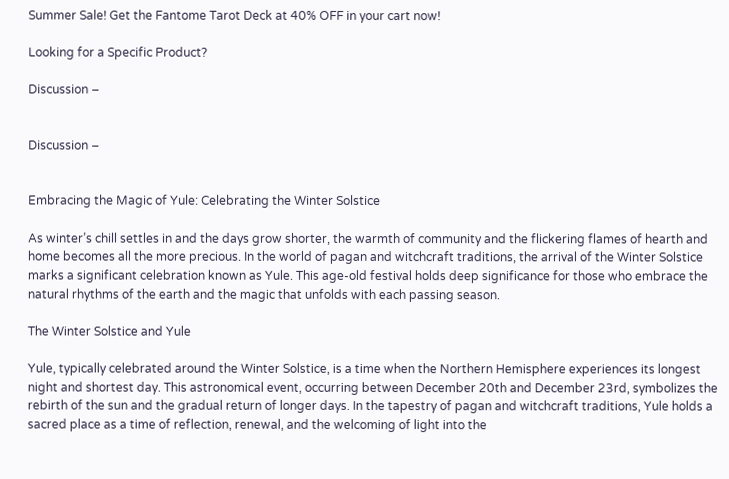Summer Sale! Get the Fantome Tarot Deck at 40% OFF in your cart now!

Looking for a Specific Product?

Discussion –


Discussion –


Embracing the Magic of Yule: Celebrating the Winter Solstice

As winter’s chill settles in and the days grow shorter, the warmth of community and the flickering flames of hearth and home becomes all the more precious. In the world of pagan and witchcraft traditions, the arrival of the Winter Solstice marks a significant celebration known as Yule. This age-old festival holds deep significance for those who embrace the natural rhythms of the earth and the magic that unfolds with each passing season.

The Winter Solstice and Yule

Yule, typically celebrated around the Winter Solstice, is a time when the Northern Hemisphere experiences its longest night and shortest day. This astronomical event, occurring between December 20th and December 23rd, symbolizes the rebirth of the sun and the gradual return of longer days. In the tapestry of pagan and witchcraft traditions, Yule holds a sacred place as a time of reflection, renewal, and the welcoming of light into the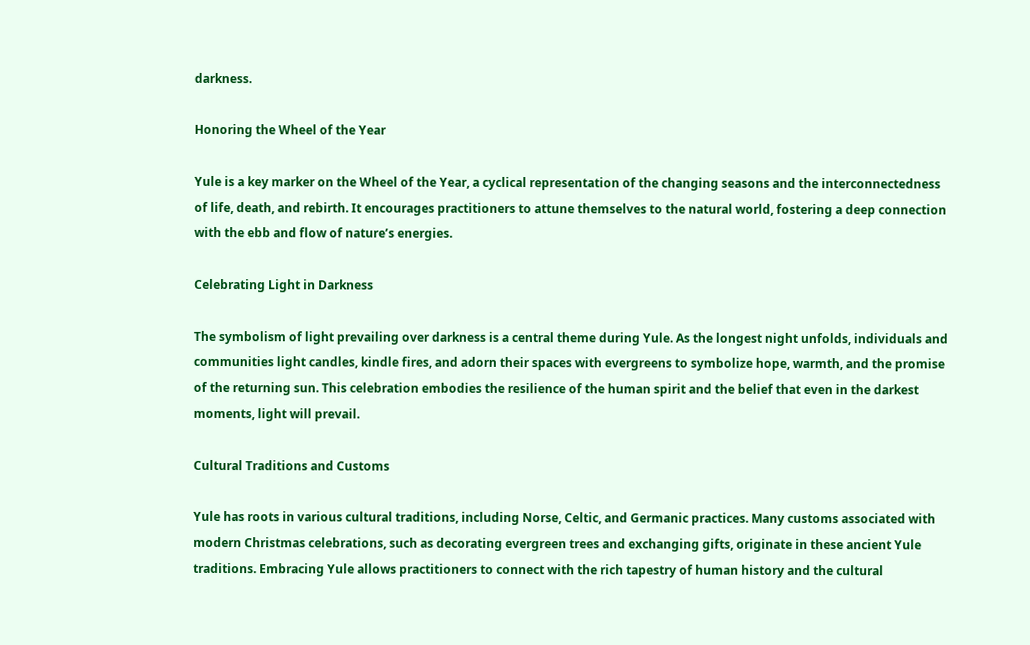darkness.

Honoring the Wheel of the Year

Yule is a key marker on the Wheel of the Year, a cyclical representation of the changing seasons and the interconnectedness of life, death, and rebirth. It encourages practitioners to attune themselves to the natural world, fostering a deep connection with the ebb and flow of nature’s energies.

Celebrating Light in Darkness

The symbolism of light prevailing over darkness is a central theme during Yule. As the longest night unfolds, individuals and communities light candles, kindle fires, and adorn their spaces with evergreens to symbolize hope, warmth, and the promise of the returning sun. This celebration embodies the resilience of the human spirit and the belief that even in the darkest moments, light will prevail.

Cultural Traditions and Customs

Yule has roots in various cultural traditions, including Norse, Celtic, and Germanic practices. Many customs associated with modern Christmas celebrations, such as decorating evergreen trees and exchanging gifts, originate in these ancient Yule traditions. Embracing Yule allows practitioners to connect with the rich tapestry of human history and the cultural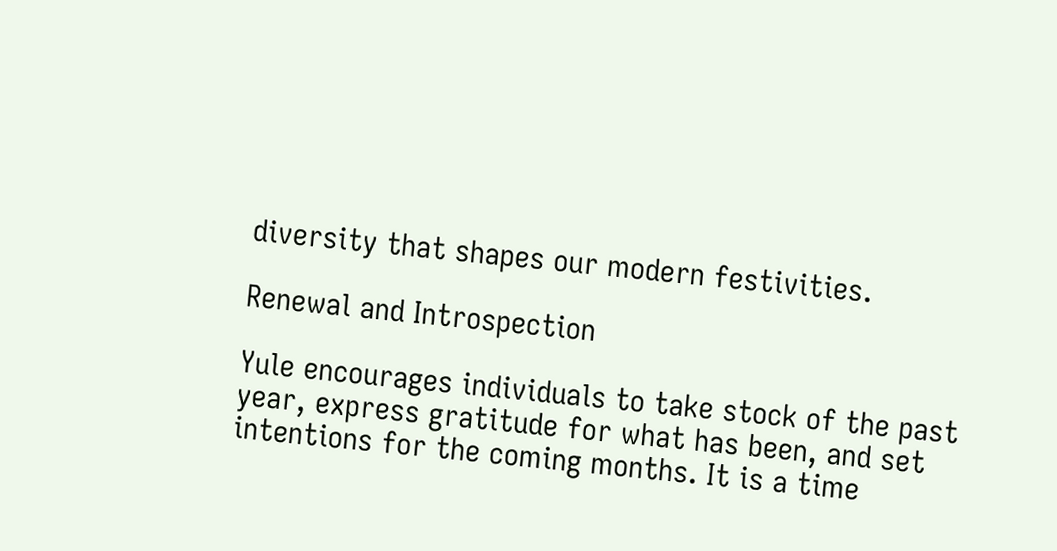diversity that shapes our modern festivities.

Renewal and Introspection

Yule encourages individuals to take stock of the past year, express gratitude for what has been, and set intentions for the coming months. It is a time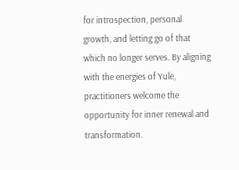for introspection, personal growth, and letting go of that which no longer serves. By aligning with the energies of Yule, practitioners welcome the opportunity for inner renewal and transformation.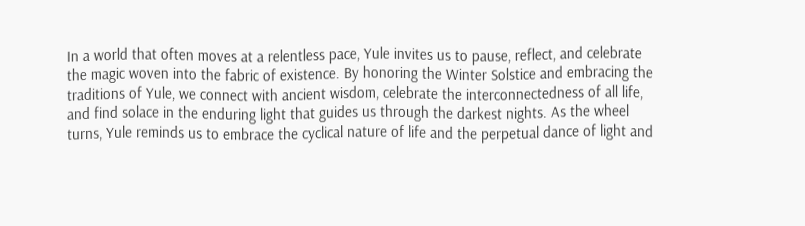In a world that often moves at a relentless pace, Yule invites us to pause, reflect, and celebrate the magic woven into the fabric of existence. By honoring the Winter Solstice and embracing the traditions of Yule, we connect with ancient wisdom, celebrate the interconnectedness of all life, and find solace in the enduring light that guides us through the darkest nights. As the wheel turns, Yule reminds us to embrace the cyclical nature of life and the perpetual dance of light and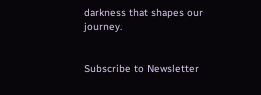darkness that shapes our journey.


Subscribe to Newsletter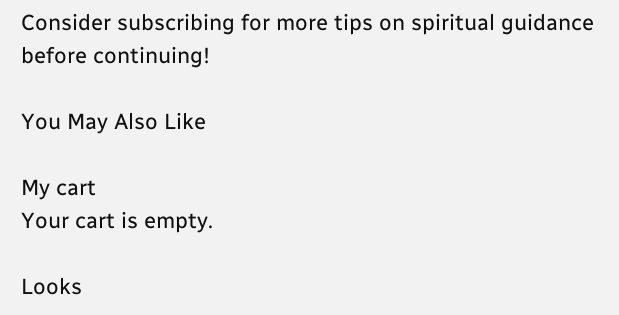Consider subscribing for more tips on spiritual guidance before continuing!

You May Also Like

My cart
Your cart is empty.

Looks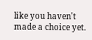like you haven't made a choice yet.